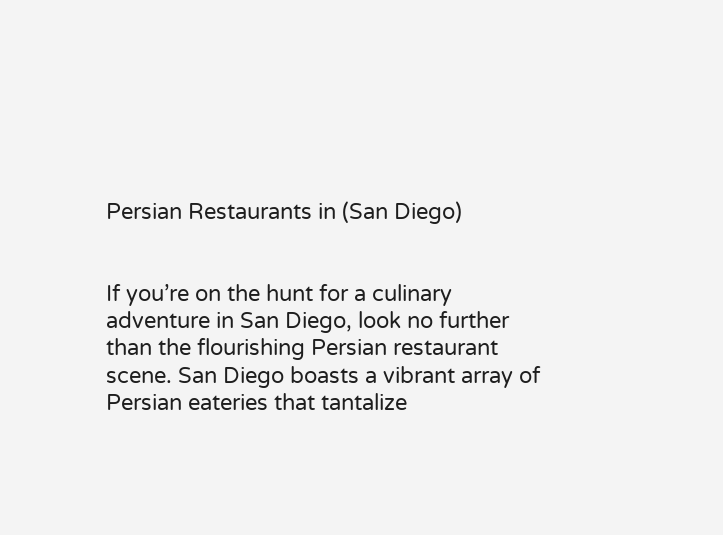Persian Restaurants in (San Diego)


If you’re on the hunt for a culinary adventure in San Diego, look no further than the flourishing Persian restaurant scene. San Diego boasts a vibrant array of Persian eateries that tantalize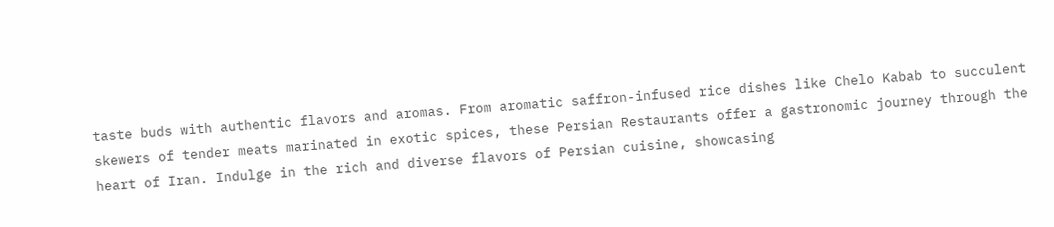taste buds with authentic flavors and aromas. From aromatic saffron-infused rice dishes like Chelo Kabab to succulent skewers of tender meats marinated in exotic spices, these Persian Restaurants offer a gastronomic journey through the heart of Iran. Indulge in the rich and diverse flavors of Persian cuisine, showcasing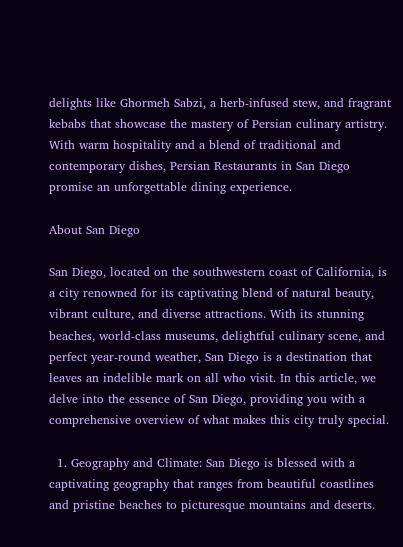delights like Ghormeh Sabzi, a herb-infused stew, and fragrant kebabs that showcase the mastery of Persian culinary artistry. With warm hospitality and a blend of traditional and contemporary dishes, Persian Restaurants in San Diego promise an unforgettable dining experience.

About San Diego

San Diego, located on the southwestern coast of California, is a city renowned for its captivating blend of natural beauty, vibrant culture, and diverse attractions. With its stunning beaches, world-class museums, delightful culinary scene, and perfect year-round weather, San Diego is a destination that leaves an indelible mark on all who visit. In this article, we delve into the essence of San Diego, providing you with a comprehensive overview of what makes this city truly special.

  1. Geography and Climate: San Diego is blessed with a captivating geography that ranges from beautiful coastlines and pristine beaches to picturesque mountains and deserts.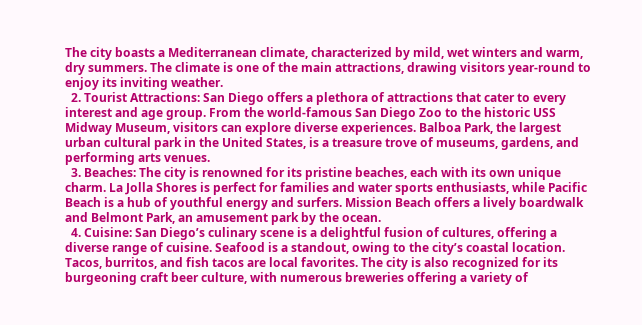The city boasts a Mediterranean climate, characterized by mild, wet winters and warm, dry summers. The climate is one of the main attractions, drawing visitors year-round to enjoy its inviting weather.
  2. Tourist Attractions: San Diego offers a plethora of attractions that cater to every interest and age group. From the world-famous San Diego Zoo to the historic USS Midway Museum, visitors can explore diverse experiences. Balboa Park, the largest urban cultural park in the United States, is a treasure trove of museums, gardens, and performing arts venues.
  3. Beaches: The city is renowned for its pristine beaches, each with its own unique charm. La Jolla Shores is perfect for families and water sports enthusiasts, while Pacific Beach is a hub of youthful energy and surfers. Mission Beach offers a lively boardwalk and Belmont Park, an amusement park by the ocean.
  4. Cuisine: San Diego’s culinary scene is a delightful fusion of cultures, offering a diverse range of cuisine. Seafood is a standout, owing to the city’s coastal location. Tacos, burritos, and fish tacos are local favorites. The city is also recognized for its burgeoning craft beer culture, with numerous breweries offering a variety of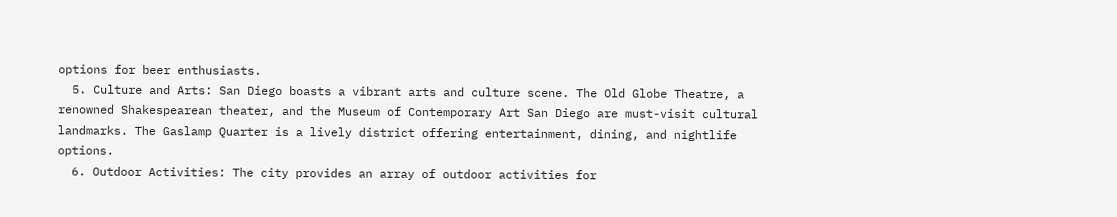options for beer enthusiasts.
  5. Culture and Arts: San Diego boasts a vibrant arts and culture scene. The Old Globe Theatre, a renowned Shakespearean theater, and the Museum of Contemporary Art San Diego are must-visit cultural landmarks. The Gaslamp Quarter is a lively district offering entertainment, dining, and nightlife options.
  6. Outdoor Activities: The city provides an array of outdoor activities for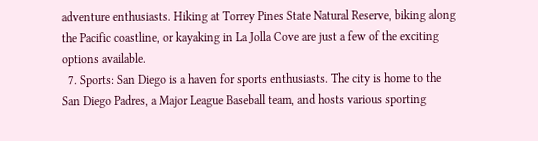adventure enthusiasts. Hiking at Torrey Pines State Natural Reserve, biking along the Pacific coastline, or kayaking in La Jolla Cove are just a few of the exciting options available.
  7. Sports: San Diego is a haven for sports enthusiasts. The city is home to the San Diego Padres, a Major League Baseball team, and hosts various sporting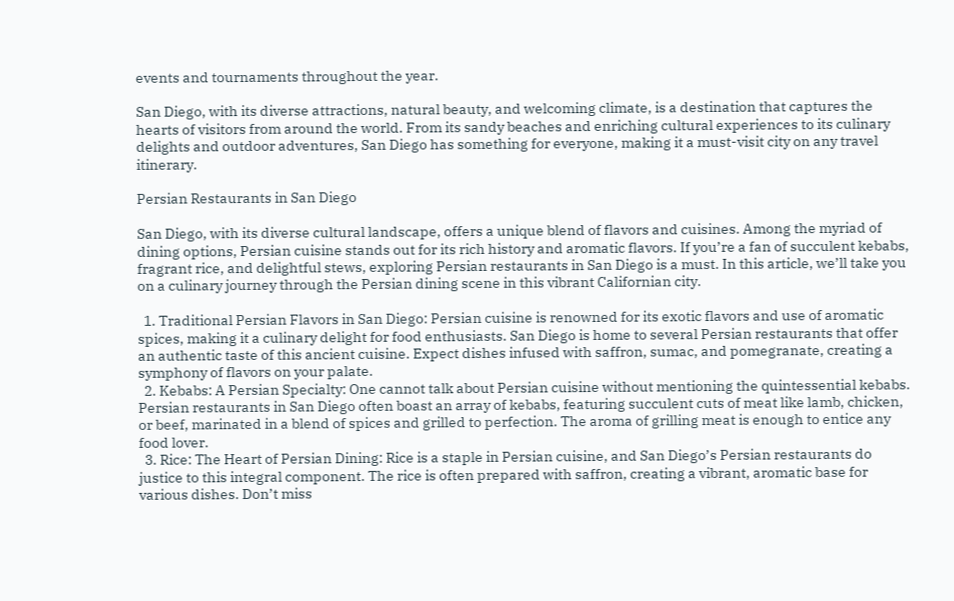events and tournaments throughout the year.

San Diego, with its diverse attractions, natural beauty, and welcoming climate, is a destination that captures the hearts of visitors from around the world. From its sandy beaches and enriching cultural experiences to its culinary delights and outdoor adventures, San Diego has something for everyone, making it a must-visit city on any travel itinerary.

Persian Restaurants in San Diego

San Diego, with its diverse cultural landscape, offers a unique blend of flavors and cuisines. Among the myriad of dining options, Persian cuisine stands out for its rich history and aromatic flavors. If you’re a fan of succulent kebabs, fragrant rice, and delightful stews, exploring Persian restaurants in San Diego is a must. In this article, we’ll take you on a culinary journey through the Persian dining scene in this vibrant Californian city.

  1. Traditional Persian Flavors in San Diego: Persian cuisine is renowned for its exotic flavors and use of aromatic spices, making it a culinary delight for food enthusiasts. San Diego is home to several Persian restaurants that offer an authentic taste of this ancient cuisine. Expect dishes infused with saffron, sumac, and pomegranate, creating a symphony of flavors on your palate.
  2. Kebabs: A Persian Specialty: One cannot talk about Persian cuisine without mentioning the quintessential kebabs. Persian restaurants in San Diego often boast an array of kebabs, featuring succulent cuts of meat like lamb, chicken, or beef, marinated in a blend of spices and grilled to perfection. The aroma of grilling meat is enough to entice any food lover.
  3. Rice: The Heart of Persian Dining: Rice is a staple in Persian cuisine, and San Diego’s Persian restaurants do justice to this integral component. The rice is often prepared with saffron, creating a vibrant, aromatic base for various dishes. Don’t miss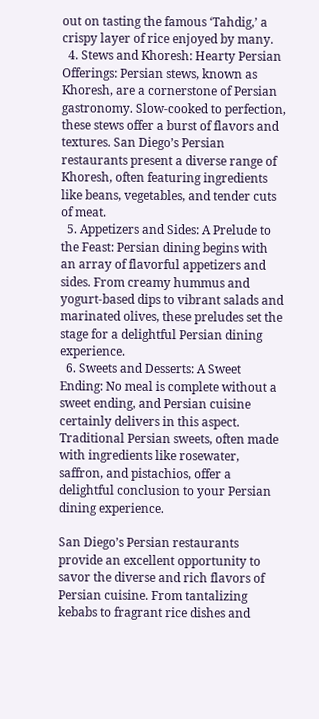out on tasting the famous ‘Tahdig,’ a crispy layer of rice enjoyed by many.
  4. Stews and Khoresh: Hearty Persian Offerings: Persian stews, known as Khoresh, are a cornerstone of Persian gastronomy. Slow-cooked to perfection, these stews offer a burst of flavors and textures. San Diego’s Persian restaurants present a diverse range of Khoresh, often featuring ingredients like beans, vegetables, and tender cuts of meat.
  5. Appetizers and Sides: A Prelude to the Feast: Persian dining begins with an array of flavorful appetizers and sides. From creamy hummus and yogurt-based dips to vibrant salads and marinated olives, these preludes set the stage for a delightful Persian dining experience.
  6. Sweets and Desserts: A Sweet Ending: No meal is complete without a sweet ending, and Persian cuisine certainly delivers in this aspect. Traditional Persian sweets, often made with ingredients like rosewater, saffron, and pistachios, offer a delightful conclusion to your Persian dining experience.

San Diego’s Persian restaurants provide an excellent opportunity to savor the diverse and rich flavors of Persian cuisine. From tantalizing kebabs to fragrant rice dishes and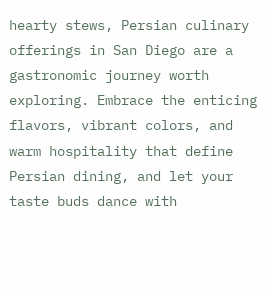hearty stews, Persian culinary offerings in San Diego are a gastronomic journey worth exploring. Embrace the enticing flavors, vibrant colors, and warm hospitality that define Persian dining, and let your taste buds dance with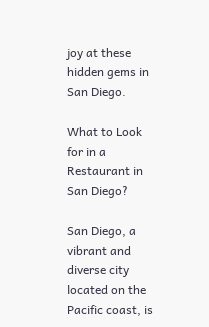joy at these hidden gems in San Diego.

What to Look for in a Restaurant in San Diego?

San Diego, a vibrant and diverse city located on the Pacific coast, is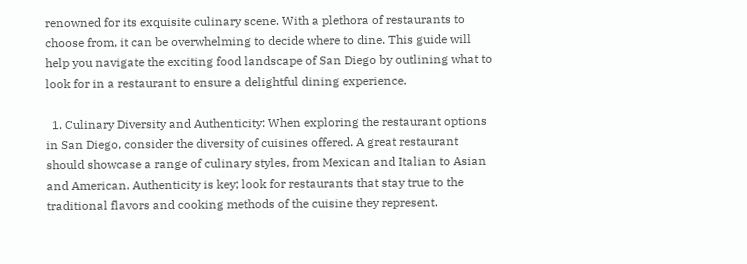renowned for its exquisite culinary scene. With a plethora of restaurants to choose from, it can be overwhelming to decide where to dine. This guide will help you navigate the exciting food landscape of San Diego by outlining what to look for in a restaurant to ensure a delightful dining experience.

  1. Culinary Diversity and Authenticity: When exploring the restaurant options in San Diego, consider the diversity of cuisines offered. A great restaurant should showcase a range of culinary styles, from Mexican and Italian to Asian and American. Authenticity is key; look for restaurants that stay true to the traditional flavors and cooking methods of the cuisine they represent.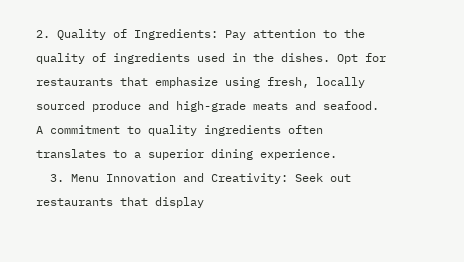2. Quality of Ingredients: Pay attention to the quality of ingredients used in the dishes. Opt for restaurants that emphasize using fresh, locally sourced produce and high-grade meats and seafood. A commitment to quality ingredients often translates to a superior dining experience.
  3. Menu Innovation and Creativity: Seek out restaurants that display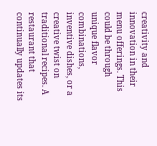creativity and innovation in their menu offerings. This could be through unique flavor combinations, inventive dishes, or a creative twist on traditional recipes. A restaurant that continually updates its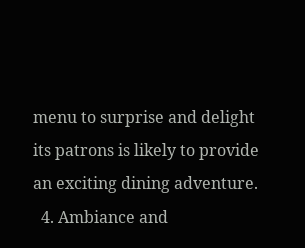menu to surprise and delight its patrons is likely to provide an exciting dining adventure.
  4. Ambiance and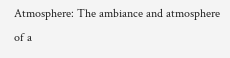Atmosphere: The ambiance and atmosphere of a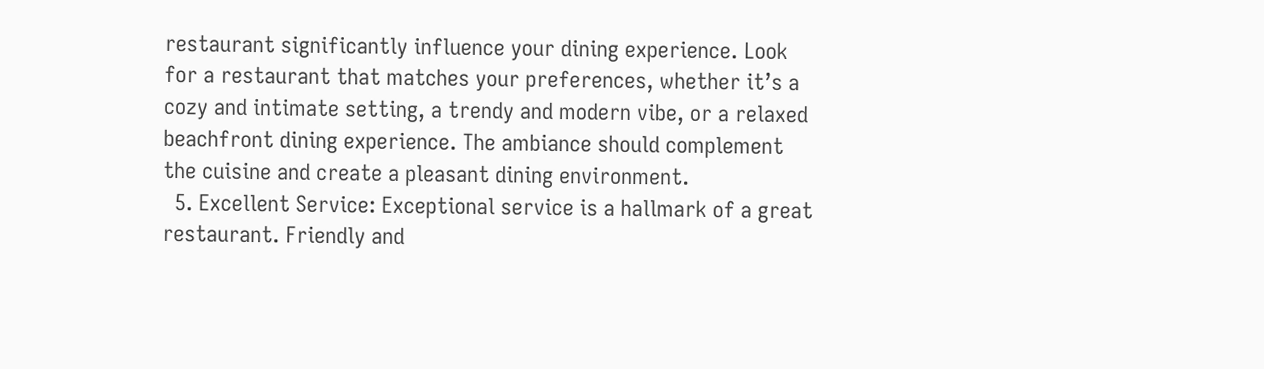restaurant significantly influence your dining experience. Look for a restaurant that matches your preferences, whether it’s a cozy and intimate setting, a trendy and modern vibe, or a relaxed beachfront dining experience. The ambiance should complement the cuisine and create a pleasant dining environment.
  5. Excellent Service: Exceptional service is a hallmark of a great restaurant. Friendly and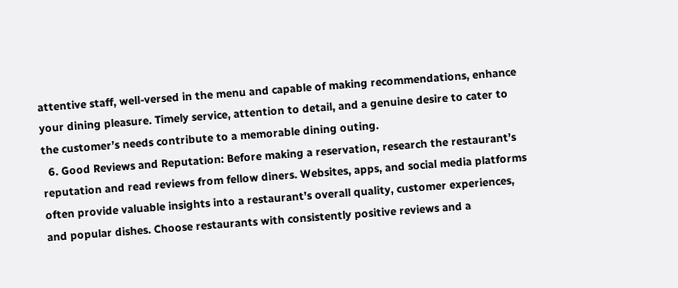attentive staff, well-versed in the menu and capable of making recommendations, enhance your dining pleasure. Timely service, attention to detail, and a genuine desire to cater to the customer’s needs contribute to a memorable dining outing.
  6. Good Reviews and Reputation: Before making a reservation, research the restaurant’s reputation and read reviews from fellow diners. Websites, apps, and social media platforms often provide valuable insights into a restaurant’s overall quality, customer experiences, and popular dishes. Choose restaurants with consistently positive reviews and a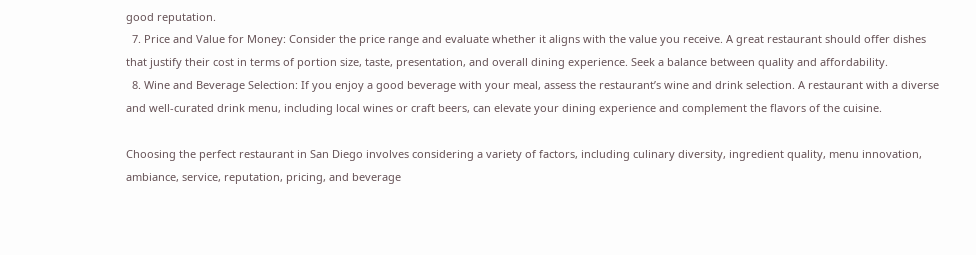good reputation.
  7. Price and Value for Money: Consider the price range and evaluate whether it aligns with the value you receive. A great restaurant should offer dishes that justify their cost in terms of portion size, taste, presentation, and overall dining experience. Seek a balance between quality and affordability.
  8. Wine and Beverage Selection: If you enjoy a good beverage with your meal, assess the restaurant’s wine and drink selection. A restaurant with a diverse and well-curated drink menu, including local wines or craft beers, can elevate your dining experience and complement the flavors of the cuisine.

Choosing the perfect restaurant in San Diego involves considering a variety of factors, including culinary diversity, ingredient quality, menu innovation, ambiance, service, reputation, pricing, and beverage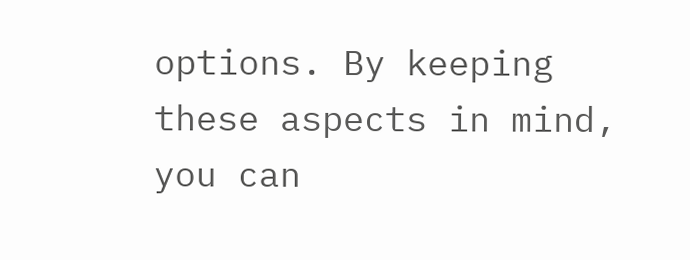options. By keeping these aspects in mind, you can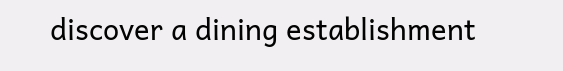discover a dining establishment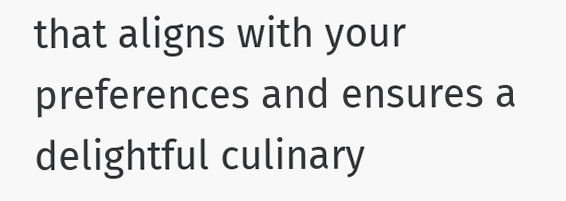that aligns with your preferences and ensures a delightful culinary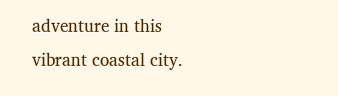adventure in this vibrant coastal city.